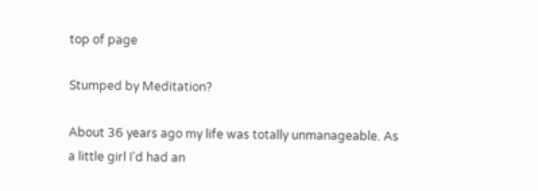top of page

Stumped by Meditation?

About 36 years ago my life was totally unmanageable. As a little girl I'd had an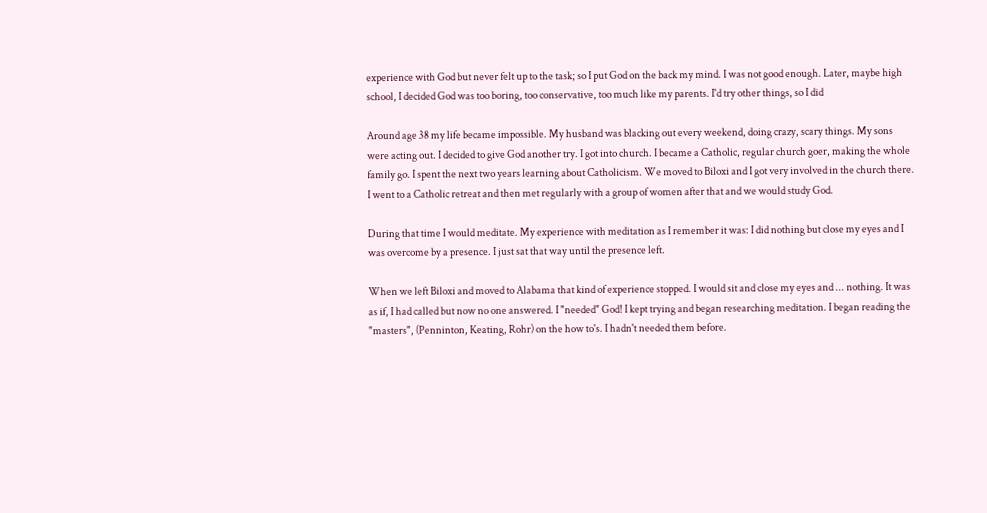experience with God but never felt up to the task; so I put God on the back my mind. I was not good enough. Later, maybe high school, I decided God was too boring, too conservative, too much like my parents. I'd try other things, so I did

Around age 38 my life became impossible. My husband was blacking out every weekend, doing crazy, scary things. My sons were acting out. I decided to give God another try. I got into church. I became a Catholic, regular church goer, making the whole family go. I spent the next two years learning about Catholicism. We moved to Biloxi and I got very involved in the church there. I went to a Catholic retreat and then met regularly with a group of women after that and we would study God.

During that time I would meditate. My experience with meditation as I remember it was: I did nothing but close my eyes and I was overcome by a presence. I just sat that way until the presence left.

When we left Biloxi and moved to Alabama that kind of experience stopped. I would sit and close my eyes and ... nothing. It was as if, I had called but now no one answered. I "needed" God! I kept trying and began researching meditation. I began reading the "masters", (Penninton, Keating, Rohr) on the how to's. I hadn't needed them before.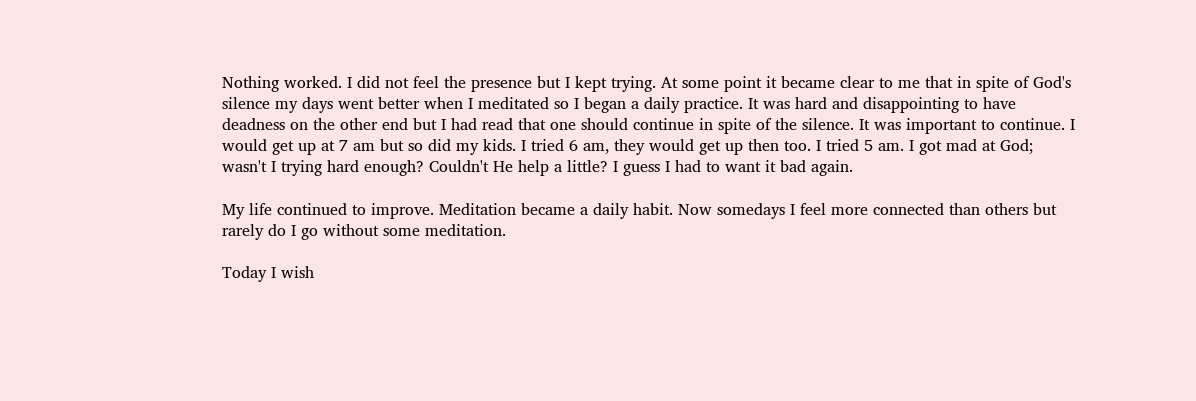Nothing worked. I did not feel the presence but I kept trying. At some point it became clear to me that in spite of God's silence my days went better when I meditated so I began a daily practice. It was hard and disappointing to have deadness on the other end but I had read that one should continue in spite of the silence. It was important to continue. I would get up at 7 am but so did my kids. I tried 6 am, they would get up then too. I tried 5 am. I got mad at God; wasn't I trying hard enough? Couldn't He help a little? I guess I had to want it bad again.

My life continued to improve. Meditation became a daily habit. Now somedays I feel more connected than others but rarely do I go without some meditation.

Today I wish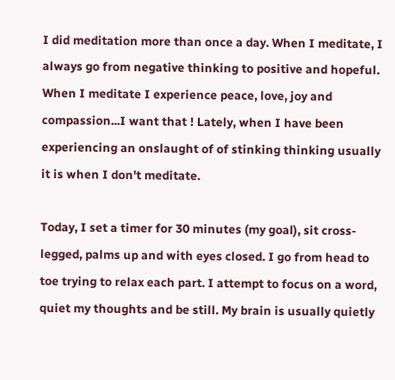I did meditation more than once a day. When I meditate, I always go from negative thinking to positive and hopeful. When I meditate I experience peace, love, joy and compassion...I want that ! Lately, when I have been experiencing an onslaught of of stinking thinking usually it is when I don't meditate.

Today, I set a timer for 30 minutes (my goal), sit cross-legged, palms up and with eyes closed. I go from head to toe trying to relax each part. I attempt to focus on a word, quiet my thoughts and be still. My brain is usually quietly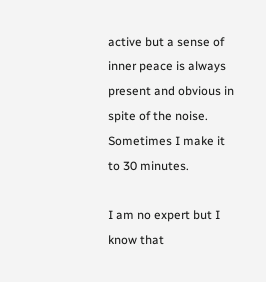active but a sense of inner peace is always present and obvious in spite of the noise. Sometimes I make it to 30 minutes.

I am no expert but I know that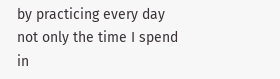by practicing every day not only the time I spend in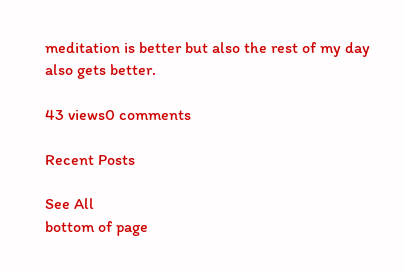meditation is better but also the rest of my day also gets better.

43 views0 comments

Recent Posts

See All
bottom of page